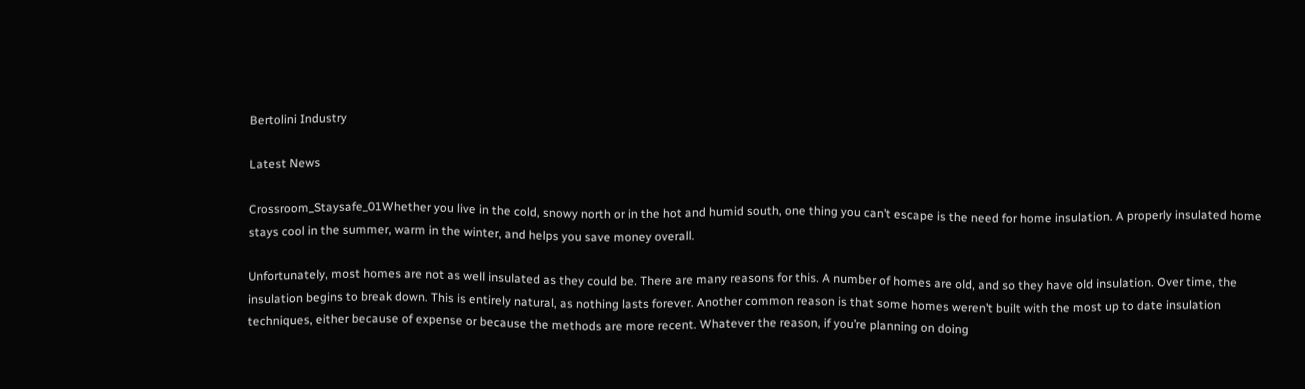Bertolini Industry

Latest News

Crossroom_Staysafe_01Whether you live in the cold, snowy north or in the hot and humid south, one thing you can’t escape is the need for home insulation. A properly insulated home stays cool in the summer, warm in the winter, and helps you save money overall.

Unfortunately, most homes are not as well insulated as they could be. There are many reasons for this. A number of homes are old, and so they have old insulation. Over time, the insulation begins to break down. This is entirely natural, as nothing lasts forever. Another common reason is that some homes weren’t built with the most up to date insulation techniques, either because of expense or because the methods are more recent. Whatever the reason, if you’re planning on doing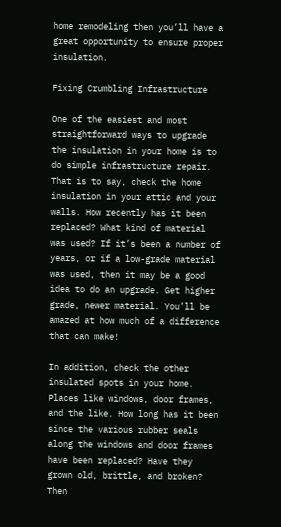home remodeling then you’ll have a great opportunity to ensure proper insulation.

Fixing Crumbling Infrastructure

One of the easiest and most straightforward ways to upgrade the insulation in your home is to do simple infrastructure repair. That is to say, check the home insulation in your attic and your walls. How recently has it been replaced? What kind of material was used? If it’s been a number of years, or if a low-grade material was used, then it may be a good idea to do an upgrade. Get higher grade, newer material. You’ll be amazed at how much of a difference that can make!

In addition, check the other insulated spots in your home. Places like windows, door frames, and the like. How long has it been since the various rubber seals along the windows and door frames have been replaced? Have they grown old, brittle, and broken? Then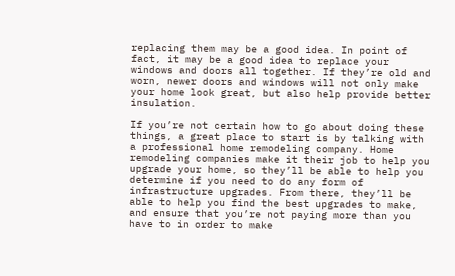replacing them may be a good idea. In point of fact, it may be a good idea to replace your windows and doors all together. If they’re old and worn, newer doors and windows will not only make your home look great, but also help provide better insulation.

If you’re not certain how to go about doing these things, a great place to start is by talking with a professional home remodeling company. Home remodeling companies make it their job to help you upgrade your home, so they’ll be able to help you determine if you need to do any form of infrastructure upgrades. From there, they’ll be able to help you find the best upgrades to make, and ensure that you’re not paying more than you have to in order to make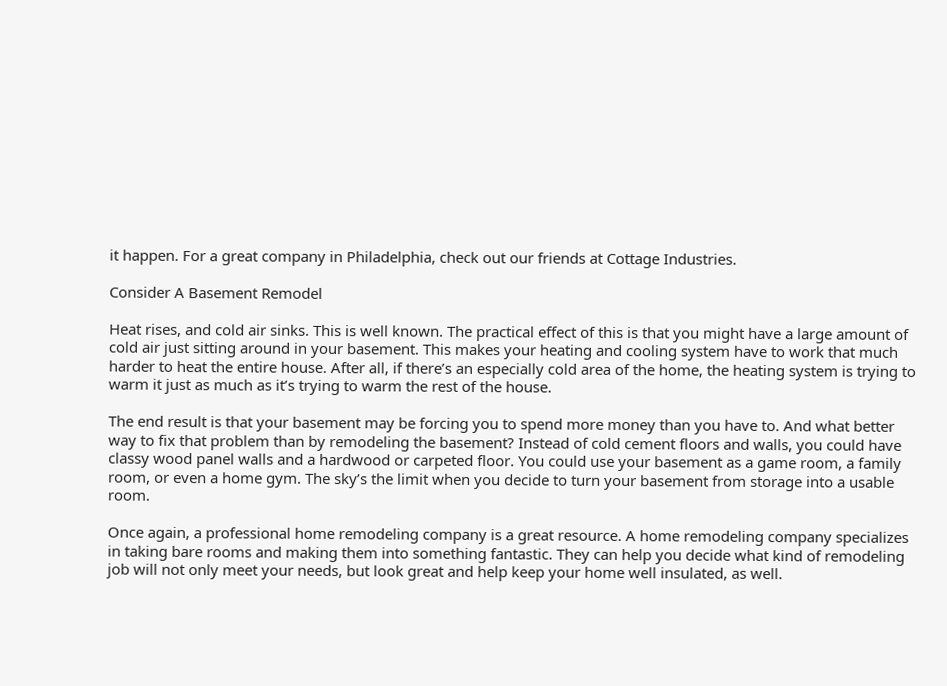it happen. For a great company in Philadelphia, check out our friends at Cottage Industries.

Consider A Basement Remodel

Heat rises, and cold air sinks. This is well known. The practical effect of this is that you might have a large amount of cold air just sitting around in your basement. This makes your heating and cooling system have to work that much harder to heat the entire house. After all, if there’s an especially cold area of the home, the heating system is trying to warm it just as much as it’s trying to warm the rest of the house.

The end result is that your basement may be forcing you to spend more money than you have to. And what better way to fix that problem than by remodeling the basement? Instead of cold cement floors and walls, you could have classy wood panel walls and a hardwood or carpeted floor. You could use your basement as a game room, a family room, or even a home gym. The sky’s the limit when you decide to turn your basement from storage into a usable room.

Once again, a professional home remodeling company is a great resource. A home remodeling company specializes in taking bare rooms and making them into something fantastic. They can help you decide what kind of remodeling job will not only meet your needs, but look great and help keep your home well insulated, as well.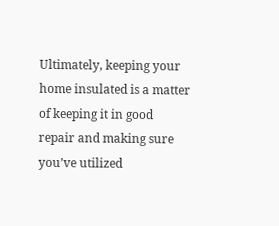Ultimately, keeping your home insulated is a matter of keeping it in good repair and making sure you’ve utilized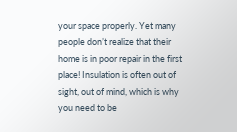your space properly. Yet many people don’t realize that their home is in poor repair in the first place! Insulation is often out of sight, out of mind, which is why you need to be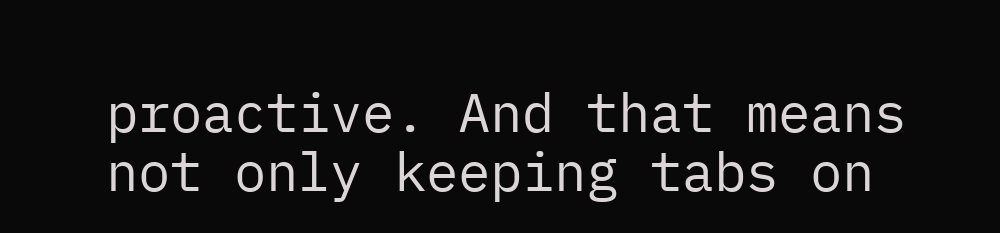proactive. And that means not only keeping tabs on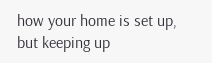how your home is set up, but keeping up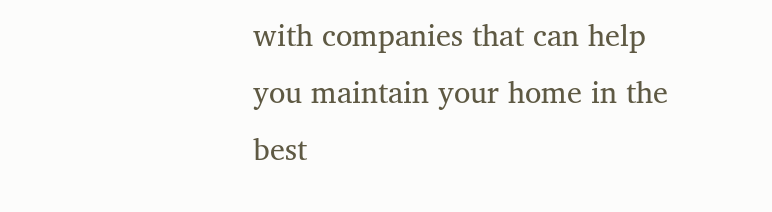with companies that can help you maintain your home in the best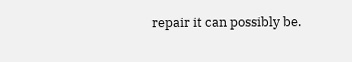repair it can possibly be.